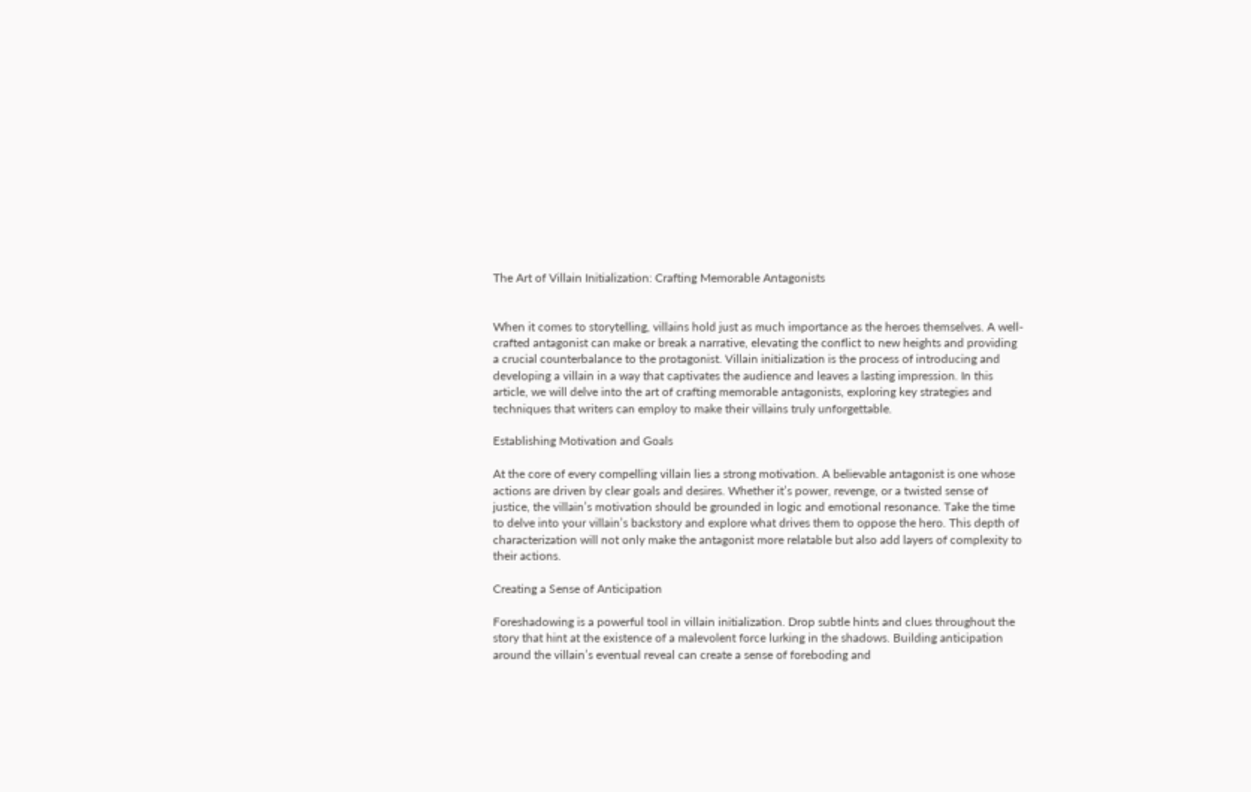The Art of Villain Initialization: Crafting Memorable Antagonists


When it comes to storytelling, villains hold just as much importance as the heroes themselves. A well-crafted antagonist can make or break a narrative, elevating the conflict to new heights and providing a crucial counterbalance to the protagonist. Villain initialization is the process of introducing and developing a villain in a way that captivates the audience and leaves a lasting impression. In this article, we will delve into the art of crafting memorable antagonists, exploring key strategies and techniques that writers can employ to make their villains truly unforgettable.

Establishing Motivation and Goals

At the core of every compelling villain lies a strong motivation. A believable antagonist is one whose actions are driven by clear goals and desires. Whether it’s power, revenge, or a twisted sense of justice, the villain’s motivation should be grounded in logic and emotional resonance. Take the time to delve into your villain’s backstory and explore what drives them to oppose the hero. This depth of characterization will not only make the antagonist more relatable but also add layers of complexity to their actions.

Creating a Sense of Anticipation

Foreshadowing is a powerful tool in villain initialization. Drop subtle hints and clues throughout the story that hint at the existence of a malevolent force lurking in the shadows. Building anticipation around the villain’s eventual reveal can create a sense of foreboding and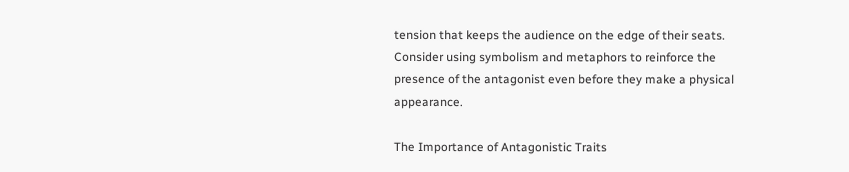tension that keeps the audience on the edge of their seats. Consider using symbolism and metaphors to reinforce the presence of the antagonist even before they make a physical appearance.

The Importance of Antagonistic Traits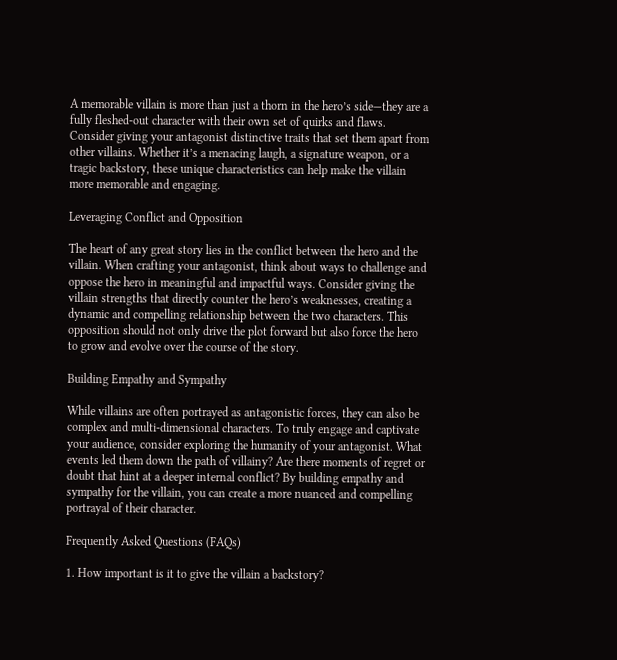A memorable villain is more than just a thorn in the hero’s side—they are a fully fleshed-out character with their own set of quirks and flaws. Consider giving your antagonist distinctive traits that set them apart from other villains. Whether it’s a menacing laugh, a signature weapon, or a tragic backstory, these unique characteristics can help make the villain more memorable and engaging.

Leveraging Conflict and Opposition

The heart of any great story lies in the conflict between the hero and the villain. When crafting your antagonist, think about ways to challenge and oppose the hero in meaningful and impactful ways. Consider giving the villain strengths that directly counter the hero’s weaknesses, creating a dynamic and compelling relationship between the two characters. This opposition should not only drive the plot forward but also force the hero to grow and evolve over the course of the story.

Building Empathy and Sympathy

While villains are often portrayed as antagonistic forces, they can also be complex and multi-dimensional characters. To truly engage and captivate your audience, consider exploring the humanity of your antagonist. What events led them down the path of villainy? Are there moments of regret or doubt that hint at a deeper internal conflict? By building empathy and sympathy for the villain, you can create a more nuanced and compelling portrayal of their character.

Frequently Asked Questions (FAQs)

1. How important is it to give the villain a backstory?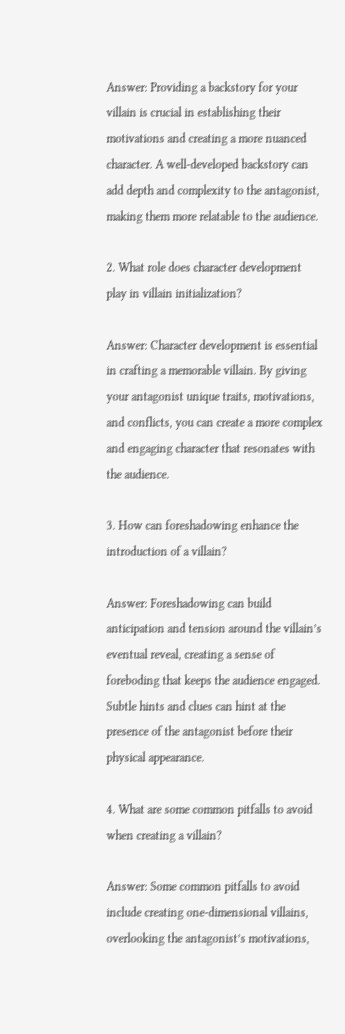Answer: Providing a backstory for your villain is crucial in establishing their motivations and creating a more nuanced character. A well-developed backstory can add depth and complexity to the antagonist, making them more relatable to the audience.

2. What role does character development play in villain initialization?

Answer: Character development is essential in crafting a memorable villain. By giving your antagonist unique traits, motivations, and conflicts, you can create a more complex and engaging character that resonates with the audience.

3. How can foreshadowing enhance the introduction of a villain?

Answer: Foreshadowing can build anticipation and tension around the villain’s eventual reveal, creating a sense of foreboding that keeps the audience engaged. Subtle hints and clues can hint at the presence of the antagonist before their physical appearance.

4. What are some common pitfalls to avoid when creating a villain?

Answer: Some common pitfalls to avoid include creating one-dimensional villains, overlooking the antagonist’s motivations,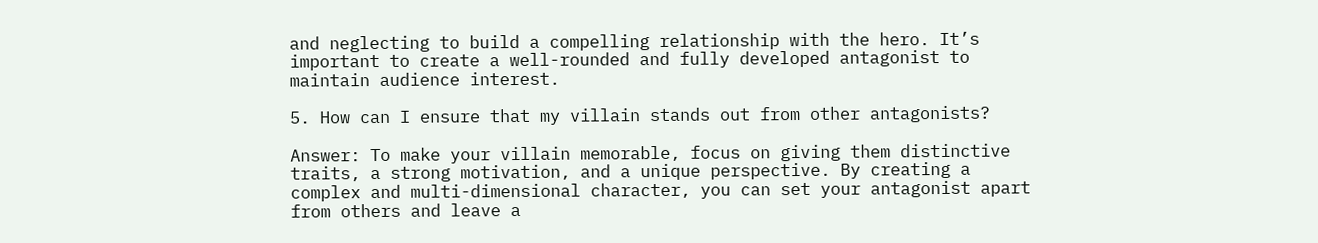and neglecting to build a compelling relationship with the hero. It’s important to create a well-rounded and fully developed antagonist to maintain audience interest.

5. How can I ensure that my villain stands out from other antagonists?

Answer: To make your villain memorable, focus on giving them distinctive traits, a strong motivation, and a unique perspective. By creating a complex and multi-dimensional character, you can set your antagonist apart from others and leave a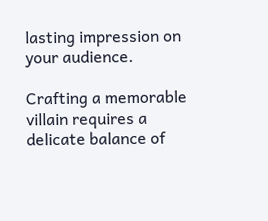lasting impression on your audience.

Crafting a memorable villain requires a delicate balance of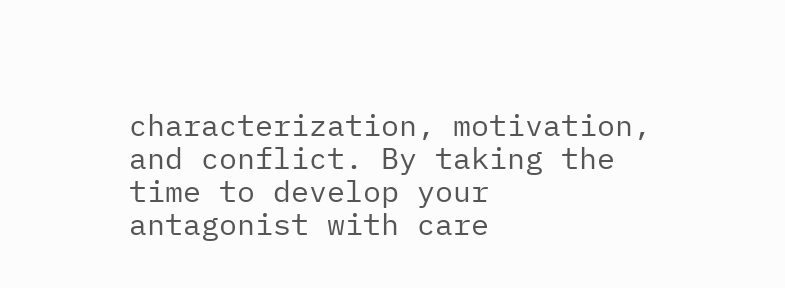characterization, motivation, and conflict. By taking the time to develop your antagonist with care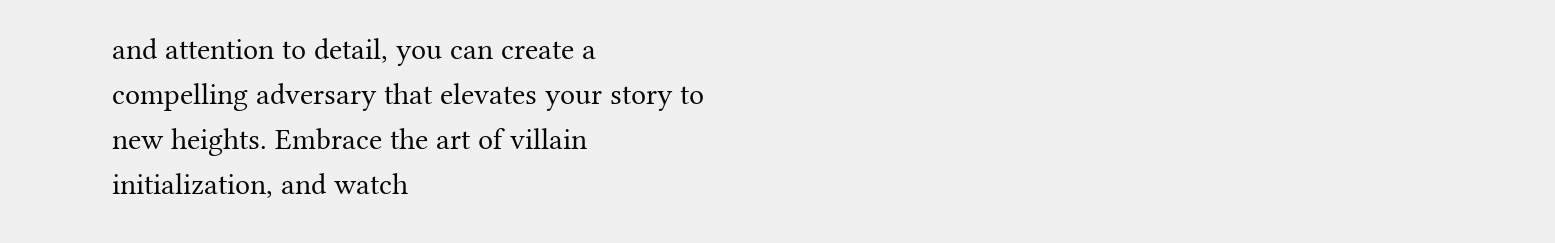and attention to detail, you can create a compelling adversary that elevates your story to new heights. Embrace the art of villain initialization, and watch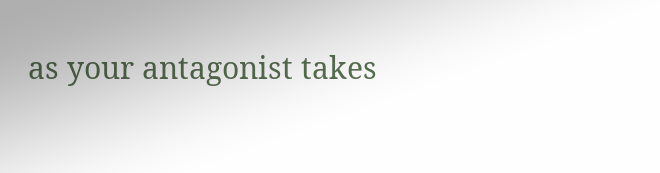as your antagonist takes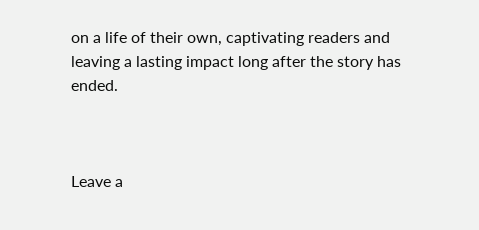on a life of their own, captivating readers and leaving a lasting impact long after the story has ended.



Leave a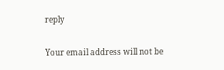reply

Your email address will not be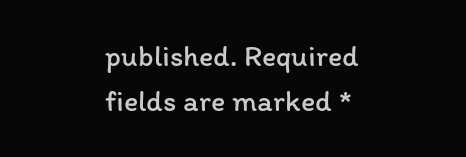published. Required fields are marked *